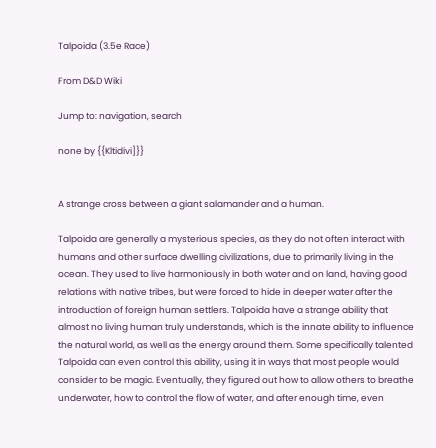Talpoida (3.5e Race)

From D&D Wiki

Jump to: navigation, search

none by {{Kltidivi]}}


A strange cross between a giant salamander and a human.

Talpoida are generally a mysterious species, as they do not often interact with humans and other surface dwelling civilizations, due to primarily living in the ocean. They used to live harmoniously in both water and on land, having good relations with native tribes, but were forced to hide in deeper water after the introduction of foreign human settlers. Talpoida have a strange ability that almost no living human truly understands, which is the innate ability to influence the natural world, as well as the energy around them. Some specifically talented Talpoida can even control this ability, using it in ways that most people would consider to be magic. Eventually, they figured out how to allow others to breathe underwater, how to control the flow of water, and after enough time, even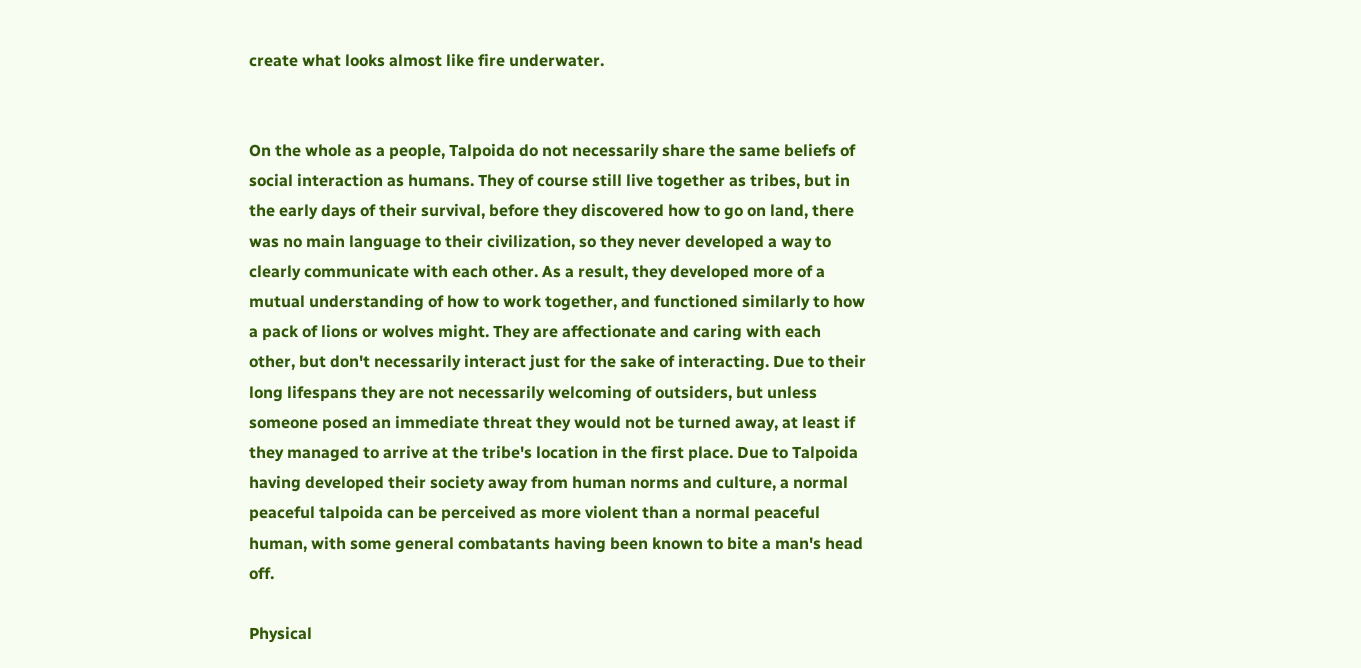create what looks almost like fire underwater.


On the whole as a people, Talpoida do not necessarily share the same beliefs of social interaction as humans. They of course still live together as tribes, but in the early days of their survival, before they discovered how to go on land, there was no main language to their civilization, so they never developed a way to clearly communicate with each other. As a result, they developed more of a mutual understanding of how to work together, and functioned similarly to how a pack of lions or wolves might. They are affectionate and caring with each other, but don't necessarily interact just for the sake of interacting. Due to their long lifespans they are not necessarily welcoming of outsiders, but unless someone posed an immediate threat they would not be turned away, at least if they managed to arrive at the tribe's location in the first place. Due to Talpoida having developed their society away from human norms and culture, a normal peaceful talpoida can be perceived as more violent than a normal peaceful human, with some general combatants having been known to bite a man's head off.

Physical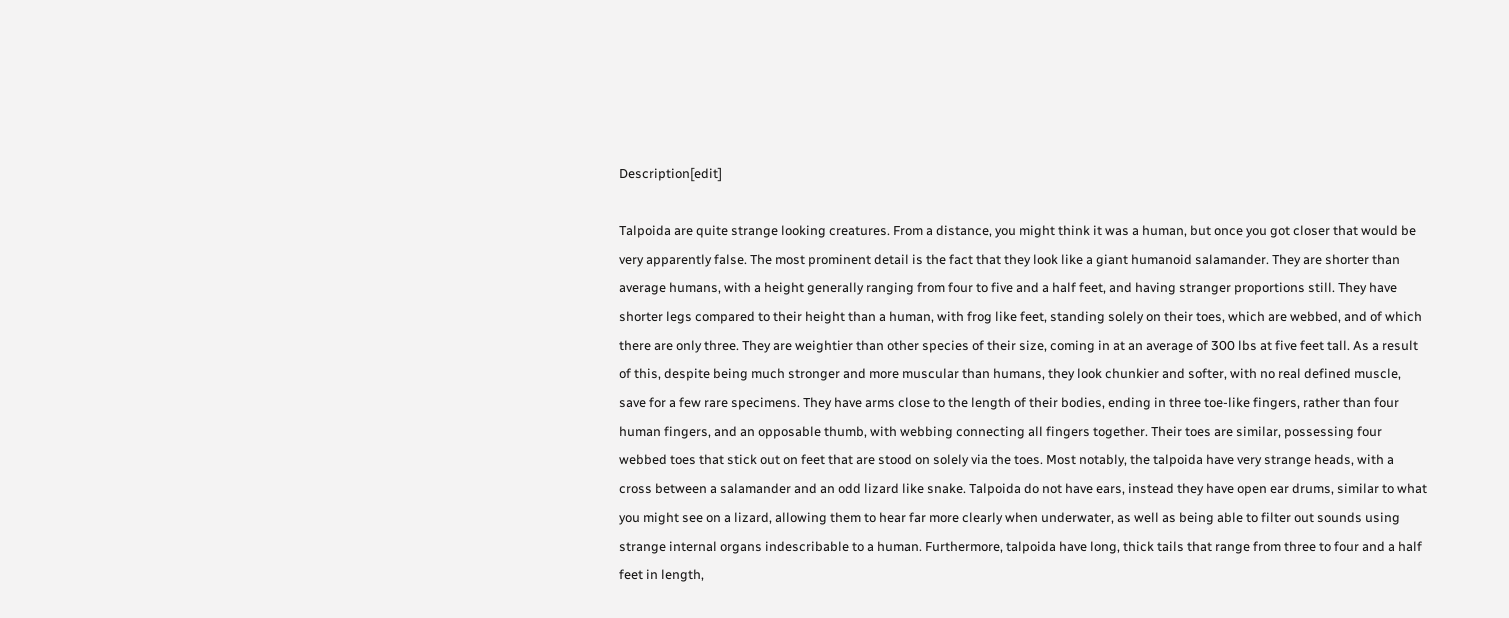Description[edit]

Talpoida are quite strange looking creatures. From a distance, you might think it was a human, but once you got closer that would be very apparently false. The most prominent detail is the fact that they look like a giant humanoid salamander. They are shorter than average humans, with a height generally ranging from four to five and a half feet, and having stranger proportions still. They have shorter legs compared to their height than a human, with frog like feet, standing solely on their toes, which are webbed, and of which there are only three. They are weightier than other species of their size, coming in at an average of 300 lbs at five feet tall. As a result of this, despite being much stronger and more muscular than humans, they look chunkier and softer, with no real defined muscle, save for a few rare specimens. They have arms close to the length of their bodies, ending in three toe-like fingers, rather than four human fingers, and an opposable thumb, with webbing connecting all fingers together. Their toes are similar, possessing four webbed toes that stick out on feet that are stood on solely via the toes. Most notably, the talpoida have very strange heads, with a cross between a salamander and an odd lizard like snake. Talpoida do not have ears, instead they have open ear drums, similar to what you might see on a lizard, allowing them to hear far more clearly when underwater, as well as being able to filter out sounds using strange internal organs indescribable to a human. Furthermore, talpoida have long, thick tails that range from three to four and a half feet in length,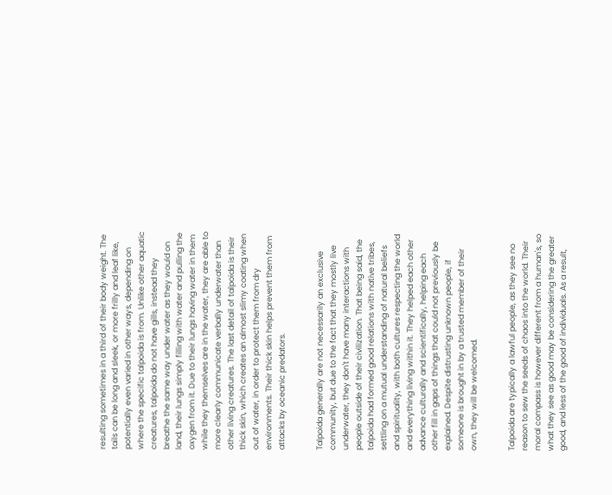resulting sometimes in a third of their body weight. The tails can be long and sleek, or more frilly and leaf like, potentially even varied in other ways, depending on where the specific talpoida is from. Unlike other aquatic creatures, talpoida do not have gills, instead they breathe the same way under water as they would on land, their lungs simply filling with water and pulling the oxygen from it. Due to their lungs having water in them while they themselves are in the water, they are able to more clearly communicate verbally underwater than other living creatures. The last detail of talpoida is their thick skin, which creates an almost slimy coating when out of water, in order to protect them from dry environments. Their thick skin helps prevent them from attacks by oceanic predators.


Talpoida generally are not necessarily an exclusive community, but due to the fact that they mostly live underwater, they don't have many interactions with people outside of their civilization. That being said, the talpoida had formed good relations with native tribes, settling on a mutual understanding of natural beliefs and spirituality, with both cultures respecting the world and everything living within it. They helped each other advance culturally and scientifically, helping each other fill in gaps of things that could not previously be explained. Despite distrusting unknown people, if someone is brought in by a trusted member of their own, they will be welcomed.


Talpoida are typically a lawful people, as they see no reason to sew the seeds of chaos into the world. Their moral compass is however different from a human's, so what they see as good may be considering the greater good, and less of the good of individuals. As a result,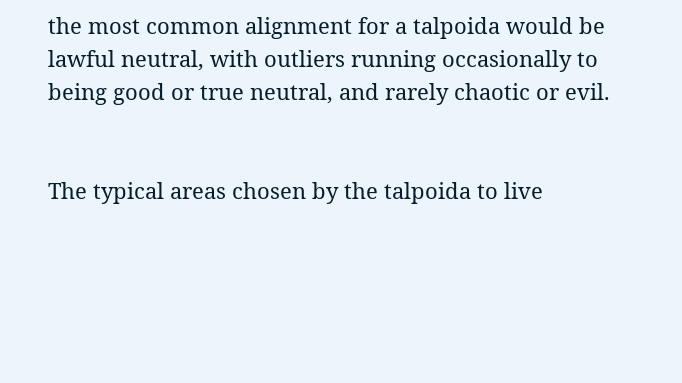the most common alignment for a talpoida would be lawful neutral, with outliers running occasionally to being good or true neutral, and rarely chaotic or evil.


The typical areas chosen by the talpoida to live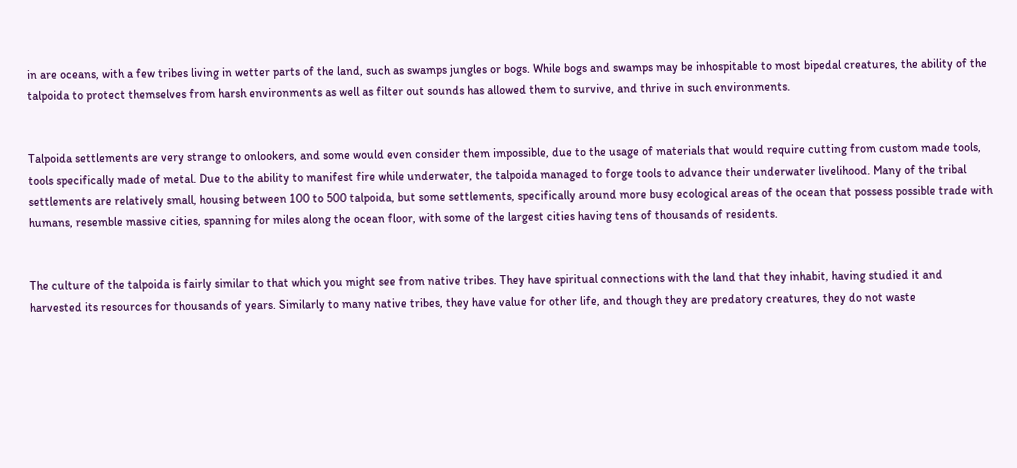in are oceans, with a few tribes living in wetter parts of the land, such as swamps jungles or bogs. While bogs and swamps may be inhospitable to most bipedal creatures, the ability of the talpoida to protect themselves from harsh environments as well as filter out sounds has allowed them to survive, and thrive in such environments.


Talpoida settlements are very strange to onlookers, and some would even consider them impossible, due to the usage of materials that would require cutting from custom made tools, tools specifically made of metal. Due to the ability to manifest fire while underwater, the talpoida managed to forge tools to advance their underwater livelihood. Many of the tribal settlements are relatively small, housing between 100 to 500 talpoida, but some settlements, specifically around more busy ecological areas of the ocean that possess possible trade with humans, resemble massive cities, spanning for miles along the ocean floor, with some of the largest cities having tens of thousands of residents.


The culture of the talpoida is fairly similar to that which you might see from native tribes. They have spiritual connections with the land that they inhabit, having studied it and harvested its resources for thousands of years. Similarly to many native tribes, they have value for other life, and though they are predatory creatures, they do not waste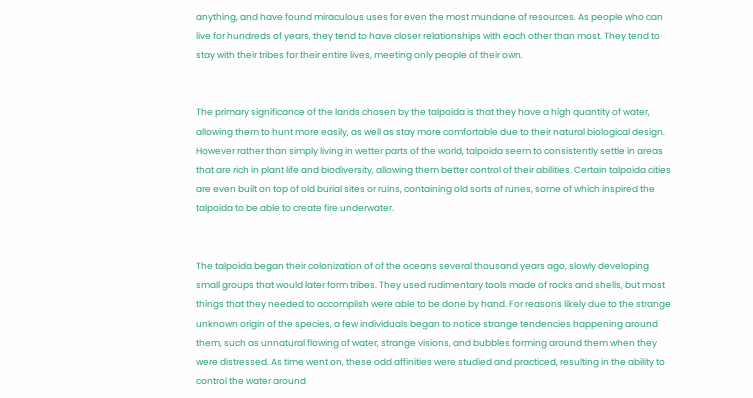anything, and have found miraculous uses for even the most mundane of resources. As people who can live for hundreds of years, they tend to have closer relationships with each other than most. They tend to stay with their tribes for their entire lives, meeting only people of their own.


The primary significance of the lands chosen by the talpoida is that they have a high quantity of water, allowing them to hunt more easily, as well as stay more comfortable due to their natural biological design. However rather than simply living in wetter parts of the world, talpoida seem to consistently settle in areas that are rich in plant life and biodiversity, allowing them better control of their abilities. Certain talpoida cities are even built on top of old burial sites or ruins, containing old sorts of runes, some of which inspired the talpoida to be able to create fire underwater.


The talpoida began their colonization of of the oceans several thousand years ago, slowly developing small groups that would later form tribes. They used rudimentary tools made of rocks and shells, but most things that they needed to accomplish were able to be done by hand. For reasons likely due to the strange unknown origin of the species, a few individuals began to notice strange tendencies happening around them, such as unnatural flowing of water, strange visions, and bubbles forming around them when they were distressed. As time went on, these odd affinities were studied and practiced, resulting in the ability to control the water around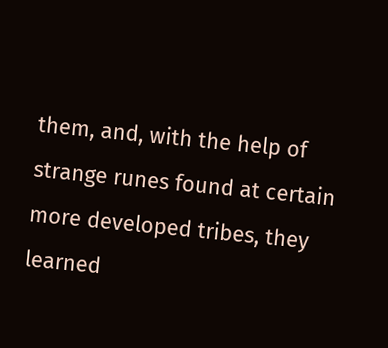them, and, with the help of strange runes found at certain more developed tribes, they learned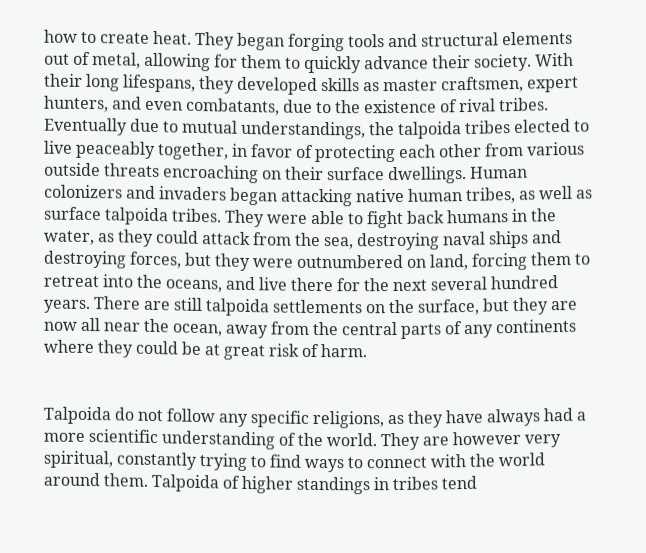how to create heat. They began forging tools and structural elements out of metal, allowing for them to quickly advance their society. With their long lifespans, they developed skills as master craftsmen, expert hunters, and even combatants, due to the existence of rival tribes. Eventually due to mutual understandings, the talpoida tribes elected to live peaceably together, in favor of protecting each other from various outside threats encroaching on their surface dwellings. Human colonizers and invaders began attacking native human tribes, as well as surface talpoida tribes. They were able to fight back humans in the water, as they could attack from the sea, destroying naval ships and destroying forces, but they were outnumbered on land, forcing them to retreat into the oceans, and live there for the next several hundred years. There are still talpoida settlements on the surface, but they are now all near the ocean, away from the central parts of any continents where they could be at great risk of harm.


Talpoida do not follow any specific religions, as they have always had a more scientific understanding of the world. They are however very spiritual, constantly trying to find ways to connect with the world around them. Talpoida of higher standings in tribes tend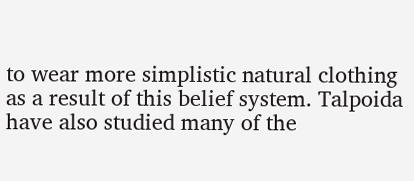to wear more simplistic natural clothing as a result of this belief system. Talpoida have also studied many of the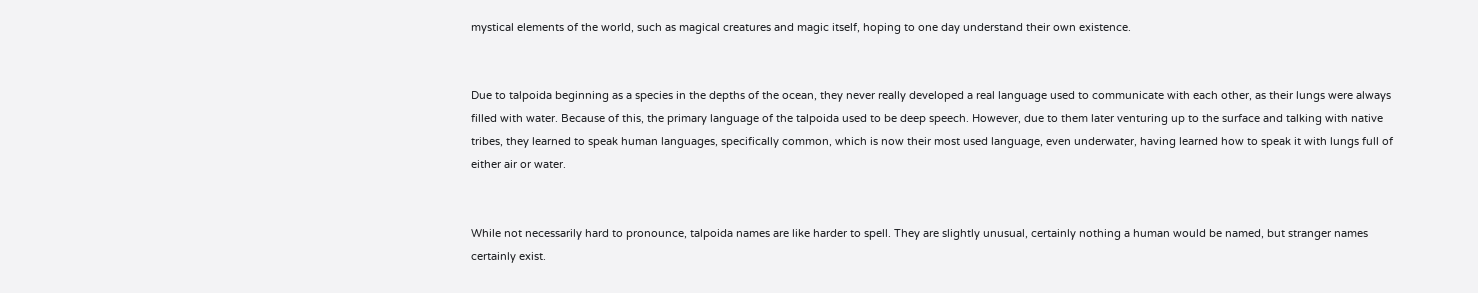mystical elements of the world, such as magical creatures and magic itself, hoping to one day understand their own existence.


Due to talpoida beginning as a species in the depths of the ocean, they never really developed a real language used to communicate with each other, as their lungs were always filled with water. Because of this, the primary language of the talpoida used to be deep speech. However, due to them later venturing up to the surface and talking with native tribes, they learned to speak human languages, specifically common, which is now their most used language, even underwater, having learned how to speak it with lungs full of either air or water.


While not necessarily hard to pronounce, talpoida names are like harder to spell. They are slightly unusual, certainly nothing a human would be named, but stranger names certainly exist.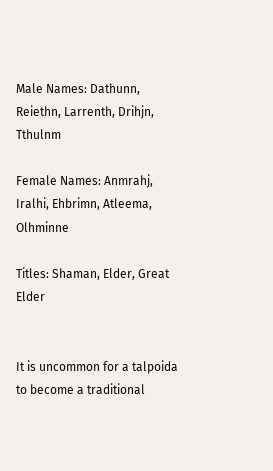Male Names: Dathunn, Reiethn, Larrenth, Drihjn, Tthulnm

Female Names: Anmrahj, Iralhi, Ehbrimn, Atleema, Olhminne

Titles: Shaman, Elder, Great Elder


It is uncommon for a talpoida to become a traditional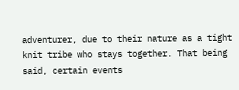adventurer, due to their nature as a tight knit tribe who stays together. That being said, certain events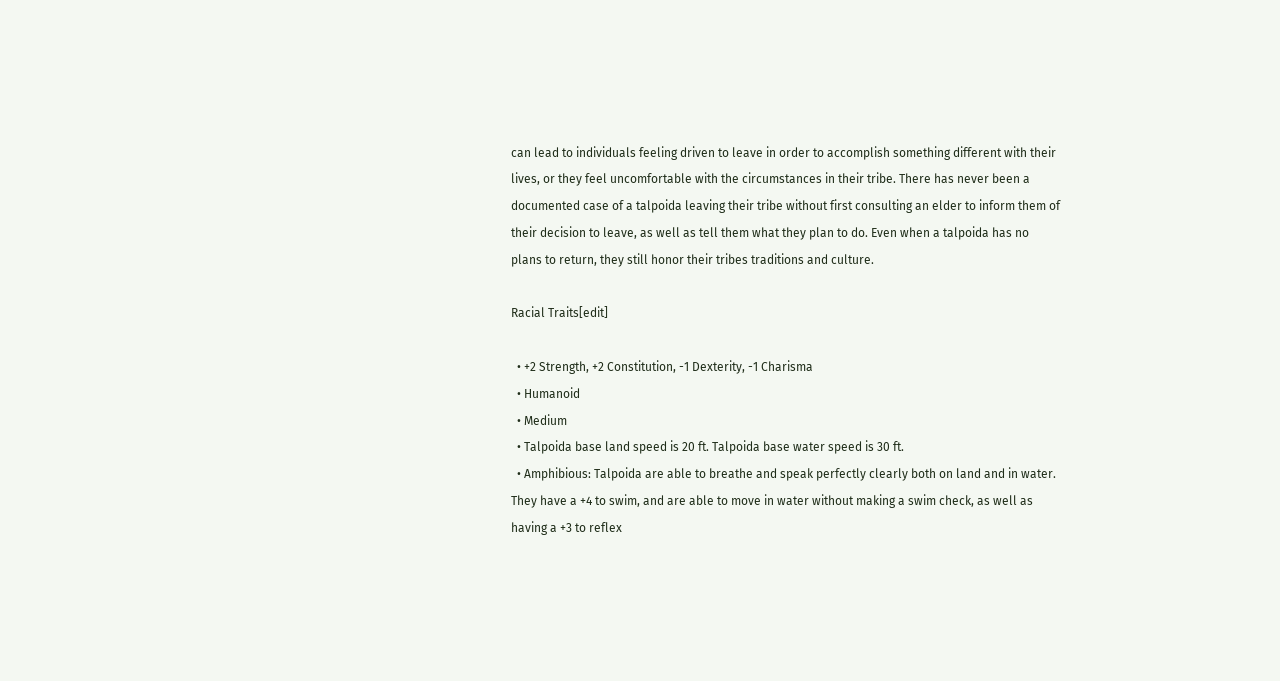can lead to individuals feeling driven to leave in order to accomplish something different with their lives, or they feel uncomfortable with the circumstances in their tribe. There has never been a documented case of a talpoida leaving their tribe without first consulting an elder to inform them of their decision to leave, as well as tell them what they plan to do. Even when a talpoida has no plans to return, they still honor their tribes traditions and culture.

Racial Traits[edit]

  • +2 Strength, +2 Constitution, -1 Dexterity, -1 Charisma
  • Humanoid
  • Medium
  • Talpoida base land speed is 20 ft. Talpoida base water speed is 30 ft.
  • Amphibious: Talpoida are able to breathe and speak perfectly clearly both on land and in water. They have a +4 to swim, and are able to move in water without making a swim check, as well as having a +3 to reflex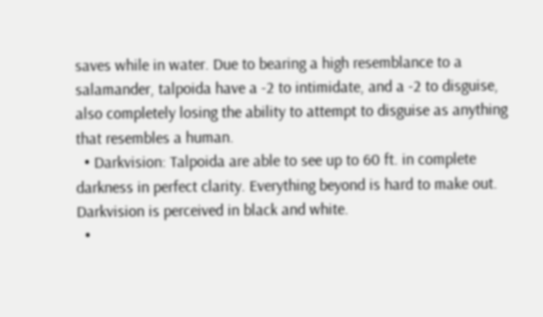saves while in water. Due to bearing a high resemblance to a salamander, talpoida have a -2 to intimidate, and a -2 to disguise, also completely losing the ability to attempt to disguise as anything that resembles a human.
  • Darkvision: Talpoida are able to see up to 60 ft. in complete darkness in perfect clarity. Everything beyond is hard to make out. Darkvision is perceived in black and white.
  •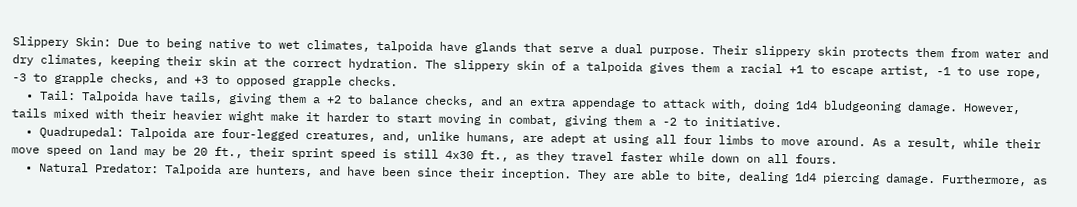Slippery Skin: Due to being native to wet climates, talpoida have glands that serve a dual purpose. Their slippery skin protects them from water and dry climates, keeping their skin at the correct hydration. The slippery skin of a talpoida gives them a racial +1 to escape artist, -1 to use rope, -3 to grapple checks, and +3 to opposed grapple checks.
  • Tail: Talpoida have tails, giving them a +2 to balance checks, and an extra appendage to attack with, doing 1d4 bludgeoning damage. However, tails mixed with their heavier wight make it harder to start moving in combat, giving them a -2 to initiative.
  • Quadrupedal: Talpoida are four-legged creatures, and, unlike humans, are adept at using all four limbs to move around. As a result, while their move speed on land may be 20 ft., their sprint speed is still 4x30 ft., as they travel faster while down on all fours.
  • Natural Predator: Talpoida are hunters, and have been since their inception. They are able to bite, dealing 1d4 piercing damage. Furthermore, as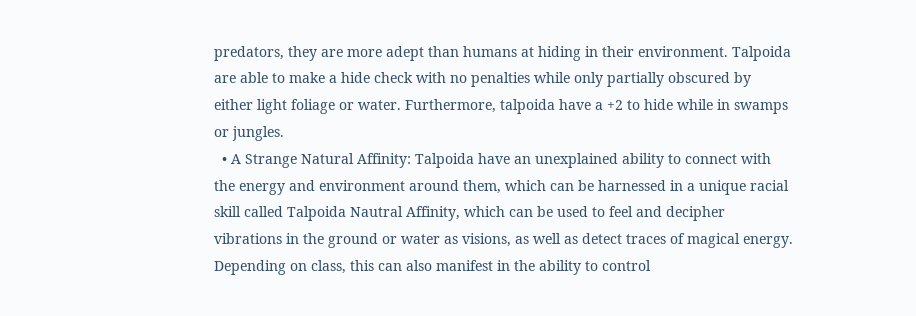predators, they are more adept than humans at hiding in their environment. Talpoida are able to make a hide check with no penalties while only partially obscured by either light foliage or water. Furthermore, talpoida have a +2 to hide while in swamps or jungles.
  • A Strange Natural Affinity: Talpoida have an unexplained ability to connect with the energy and environment around them, which can be harnessed in a unique racial skill called Talpoida Nautral Affinity, which can be used to feel and decipher vibrations in the ground or water as visions, as well as detect traces of magical energy. Depending on class, this can also manifest in the ability to control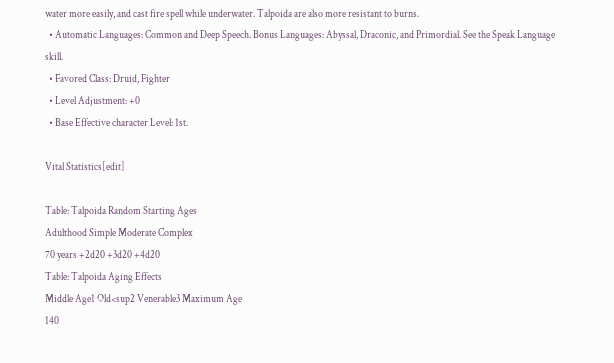water more easily, and cast fire spell while underwater. Talpoida are also more resistant to burns.
  • Automatic Languages: Common and Deep Speech. Bonus Languages: Abyssal, Draconic, and Primordial. See the Speak Language skill.
  • Favored Class: Druid, Fighter
  • Level Adjustment: +0
  • Base Effective character Level: 1st.

Vital Statistics[edit]

Table: Talpoida Random Starting Ages
Adulthood Simple Moderate Complex
70 years +2d20 +3d20 +4d20
Table: Talpoida Aging Effects
Middle Age1 Old<sup2 Venerable3 Maximum Age
140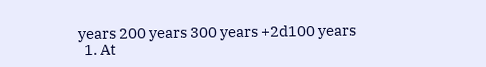years 200 years 300 years +2d100 years
  1. At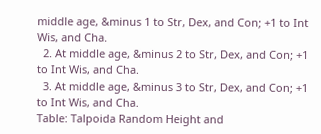middle age, &minus 1 to Str, Dex, and Con; +1 to Int Wis, and Cha.
  2. At middle age, &minus 2 to Str, Dex, and Con; +1 to Int Wis, and Cha.
  3. At middle age, &minus 3 to Str, Dex, and Con; +1 to Int Wis, and Cha.
Table: Talpoida Random Height and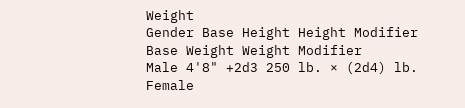Weight
Gender Base Height Height Modifier Base Weight Weight Modifier
Male 4'8" +2d3 250 lb. × (2d4) lb.
Female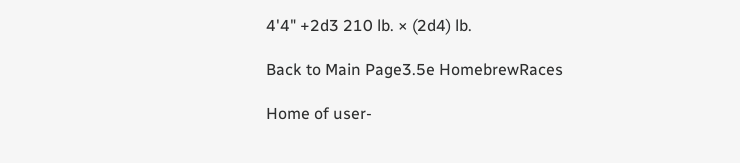4'4" +2d3 210 lb. × (2d4) lb.

Back to Main Page3.5e HomebrewRaces

Home of user-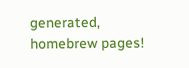generated,
homebrew pages!